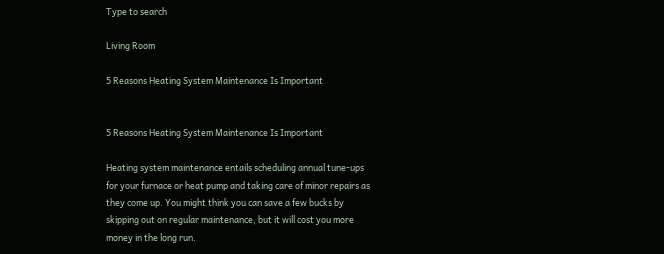Type to search

Living Room

5 Reasons Heating System Maintenance Is Important


5 Reasons Heating System Maintenance Is Important

Heating system maintenance entails scheduling annual tune-ups for your furnace or heat pump and taking care of minor repairs as they come up. You might think you can save a few bucks by skipping out on regular maintenance, but it will cost you more money in the long run.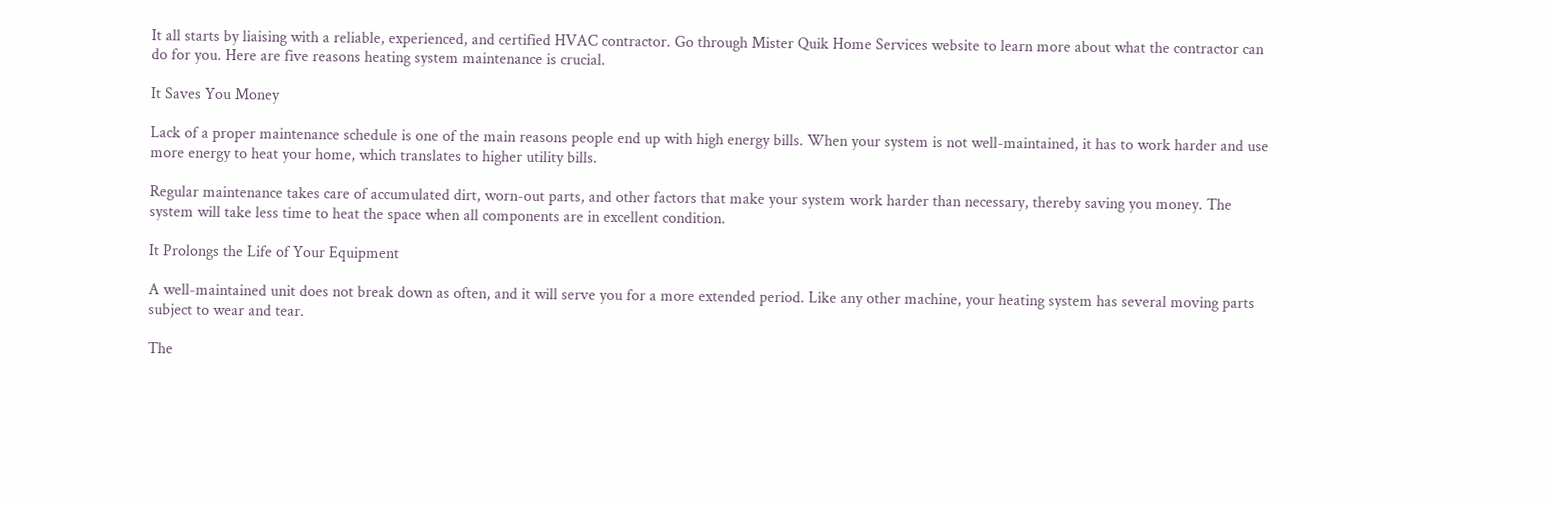It all starts by liaising with a reliable, experienced, and certified HVAC contractor. Go through Mister Quik Home Services website to learn more about what the contractor can do for you. Here are five reasons heating system maintenance is crucial.

It Saves You Money

Lack of a proper maintenance schedule is one of the main reasons people end up with high energy bills. When your system is not well-maintained, it has to work harder and use more energy to heat your home, which translates to higher utility bills.

Regular maintenance takes care of accumulated dirt, worn-out parts, and other factors that make your system work harder than necessary, thereby saving you money. The system will take less time to heat the space when all components are in excellent condition.

It Prolongs the Life of Your Equipment

A well-maintained unit does not break down as often, and it will serve you for a more extended period. Like any other machine, your heating system has several moving parts subject to wear and tear.

The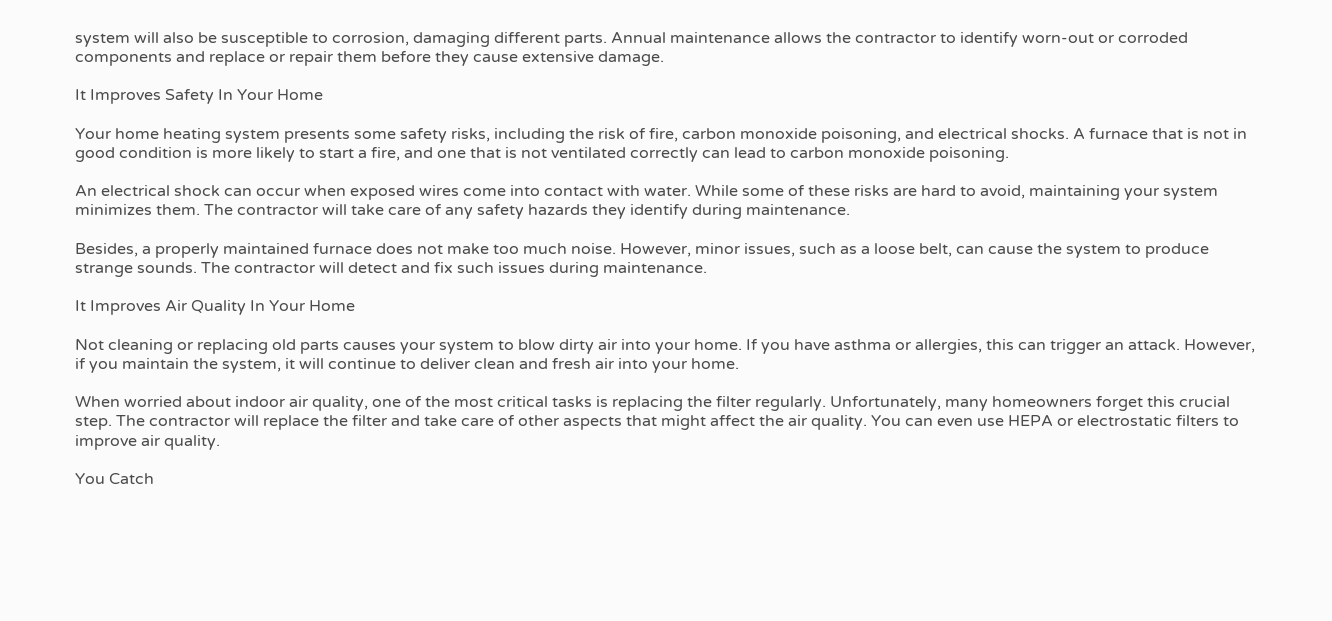system will also be susceptible to corrosion, damaging different parts. Annual maintenance allows the contractor to identify worn-out or corroded components and replace or repair them before they cause extensive damage.

It Improves Safety In Your Home

Your home heating system presents some safety risks, including the risk of fire, carbon monoxide poisoning, and electrical shocks. A furnace that is not in good condition is more likely to start a fire, and one that is not ventilated correctly can lead to carbon monoxide poisoning.

An electrical shock can occur when exposed wires come into contact with water. While some of these risks are hard to avoid, maintaining your system minimizes them. The contractor will take care of any safety hazards they identify during maintenance.

Besides, a properly maintained furnace does not make too much noise. However, minor issues, such as a loose belt, can cause the system to produce strange sounds. The contractor will detect and fix such issues during maintenance.

It Improves Air Quality In Your Home

Not cleaning or replacing old parts causes your system to blow dirty air into your home. If you have asthma or allergies, this can trigger an attack. However, if you maintain the system, it will continue to deliver clean and fresh air into your home.

When worried about indoor air quality, one of the most critical tasks is replacing the filter regularly. Unfortunately, many homeowners forget this crucial step. The contractor will replace the filter and take care of other aspects that might affect the air quality. You can even use HEPA or electrostatic filters to improve air quality.

You Catch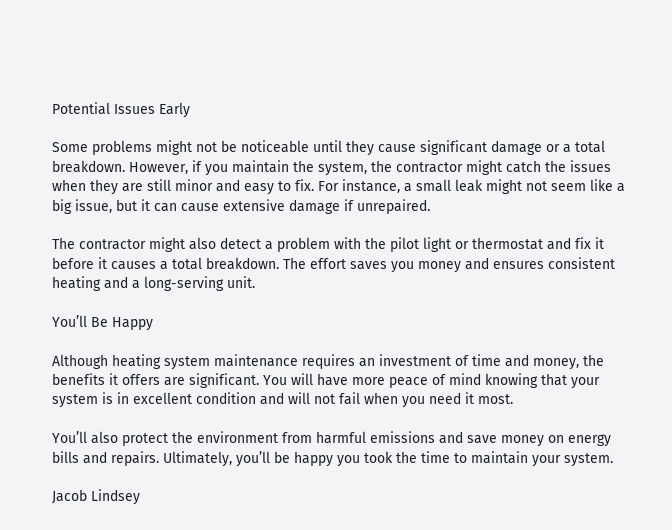Potential Issues Early

Some problems might not be noticeable until they cause significant damage or a total breakdown. However, if you maintain the system, the contractor might catch the issues when they are still minor and easy to fix. For instance, a small leak might not seem like a big issue, but it can cause extensive damage if unrepaired.

The contractor might also detect a problem with the pilot light or thermostat and fix it before it causes a total breakdown. The effort saves you money and ensures consistent heating and a long-serving unit.

You’ll Be Happy

Although heating system maintenance requires an investment of time and money, the benefits it offers are significant. You will have more peace of mind knowing that your system is in excellent condition and will not fail when you need it most.

You’ll also protect the environment from harmful emissions and save money on energy bills and repairs. Ultimately, you’ll be happy you took the time to maintain your system.

Jacob Lindsey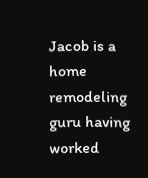Jacob is a home remodeling guru having worked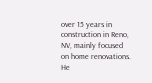over 15 years in construction in Reno, NV, mainly focused on home renovations. He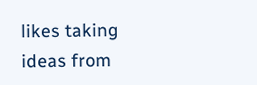likes taking ideas from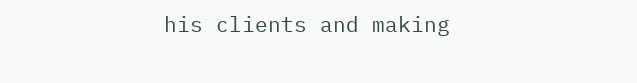his clients and making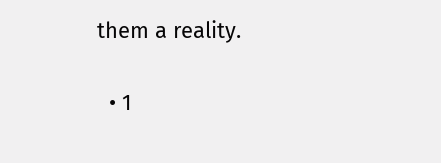them a reality.

  • 1